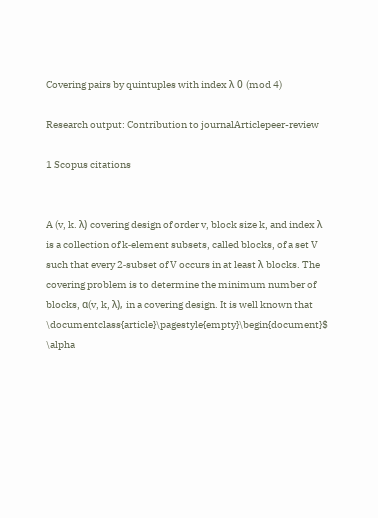Covering pairs by quintuples with index λ 0 (mod 4)

Research output: Contribution to journalArticlepeer-review

1 Scopus citations


A (v, k. λ) covering design of order v, block size k, and index λ is a collection of k‐element subsets, called blocks, of a set V such that every 2‐subset of V occurs in at least λ blocks. The covering problem is to determine the minimum number of blocks, α(v, k, λ), in a covering design. It is well known that \documentclass{article}\pagestyle{empty}\begin{document}$ \alpha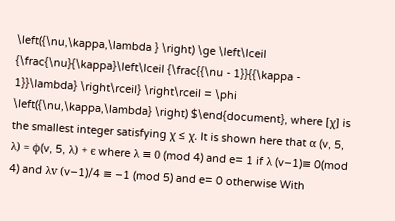\left({\nu,\kappa,\lambda } \right) \ge \left\lceil {\frac{\nu}{\kappa}\left\lceil {\frac{{\nu - 1}}{{\kappa - 1}}\lambda} \right\rceil} \right\rceil = \phi \left({\nu,\kappa,\lambda} \right) $\end{document}, where [χ] is the smallest integer satisfying χ ≤ χ. It is shown here that α (v, 5, λ) = ϕ(v, 5, λ) + ϵ where λ ≡ 0 (mod 4) and e= 1 if λ (v−1)≡ 0(mod 4) and λv (v−1)/4 ≡ −1 (mod 5) and e= 0 otherwise With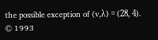the possible exception of (v,λ) = (28, 4). © 1993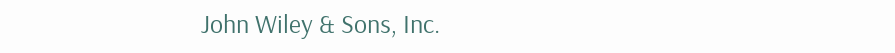John Wiley & Sons, Inc.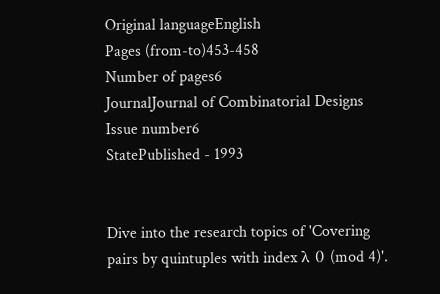Original languageEnglish
Pages (from-to)453-458
Number of pages6
JournalJournal of Combinatorial Designs
Issue number6
StatePublished - 1993


Dive into the research topics of 'Covering pairs by quintuples with index λ 0 (mod 4)'.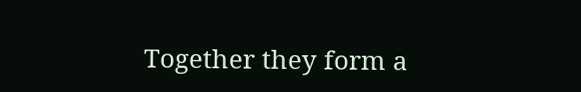Together they form a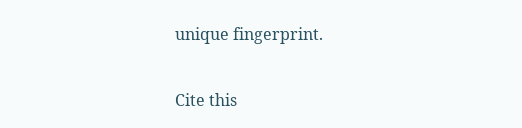unique fingerprint.

Cite this